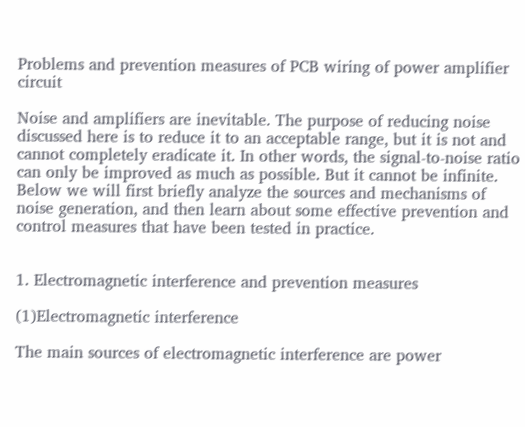Problems and prevention measures of PCB wiring of power amplifier circuit

Noise and amplifiers are inevitable. The purpose of reducing noise discussed here is to reduce it to an acceptable range, but it is not and cannot completely eradicate it. In other words, the signal-to-noise ratio can only be improved as much as possible. But it cannot be infinite. Below we will first briefly analyze the sources and mechanisms of noise generation, and then learn about some effective prevention and control measures that have been tested in practice.


1. Electromagnetic interference and prevention measures

(1)Electromagnetic interference

The main sources of electromagnetic interference are power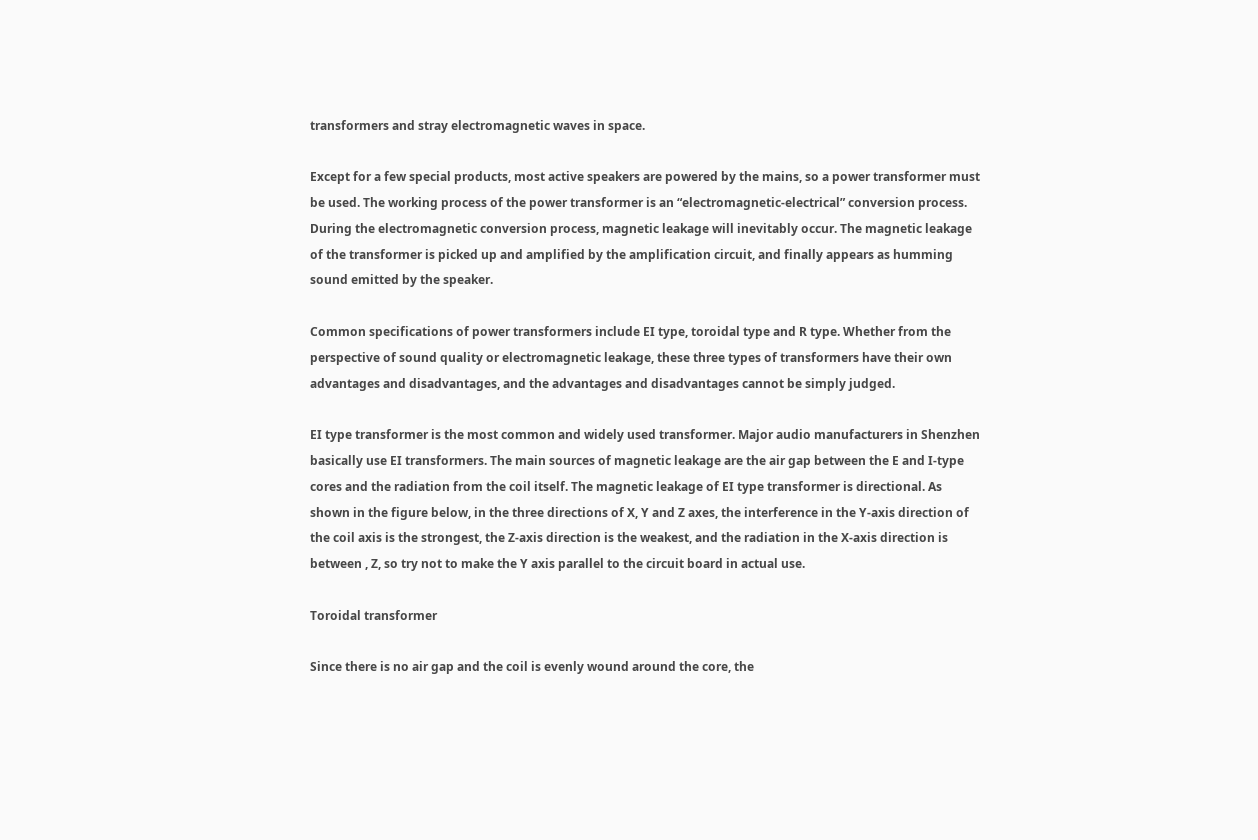transformers and stray electromagnetic waves in space.

Except for a few special products, most active speakers are powered by the mains, so a power transformer must be used. The working process of the power transformer is an “electromagnetic-electrical” conversion process. During the electromagnetic conversion process, magnetic leakage will inevitably occur. The magnetic leakage of the transformer is picked up and amplified by the amplification circuit, and finally appears as humming sound emitted by the speaker.

Common specifications of power transformers include EI type, toroidal type and R type. Whether from the perspective of sound quality or electromagnetic leakage, these three types of transformers have their own advantages and disadvantages, and the advantages and disadvantages cannot be simply judged.

EI type transformer is the most common and widely used transformer. Major audio manufacturers in Shenzhen basically use EI transformers. The main sources of magnetic leakage are the air gap between the E and I-type cores and the radiation from the coil itself. The magnetic leakage of EI type transformer is directional. As shown in the figure below, in the three directions of X, Y and Z axes, the interference in the Y-axis direction of the coil axis is the strongest, the Z-axis direction is the weakest, and the radiation in the X-axis direction is between , Z, so try not to make the Y axis parallel to the circuit board in actual use.

Toroidal transformer

Since there is no air gap and the coil is evenly wound around the core, the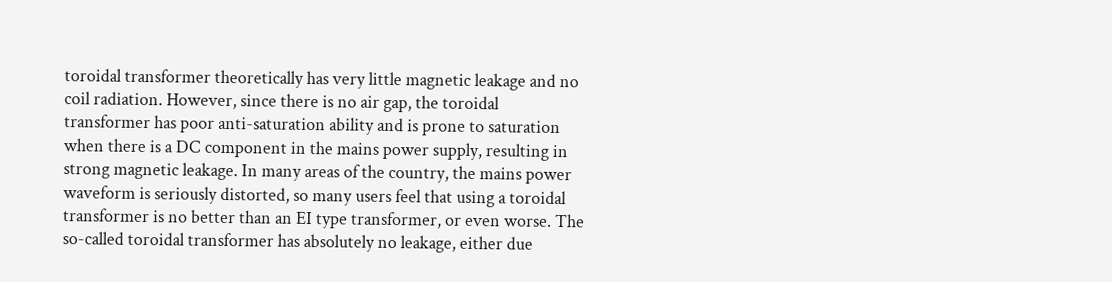toroidal transformer theoretically has very little magnetic leakage and no coil radiation. However, since there is no air gap, the toroidal transformer has poor anti-saturation ability and is prone to saturation when there is a DC component in the mains power supply, resulting in strong magnetic leakage. In many areas of the country, the mains power waveform is seriously distorted, so many users feel that using a toroidal transformer is no better than an EI type transformer, or even worse. The so-called toroidal transformer has absolutely no leakage, either due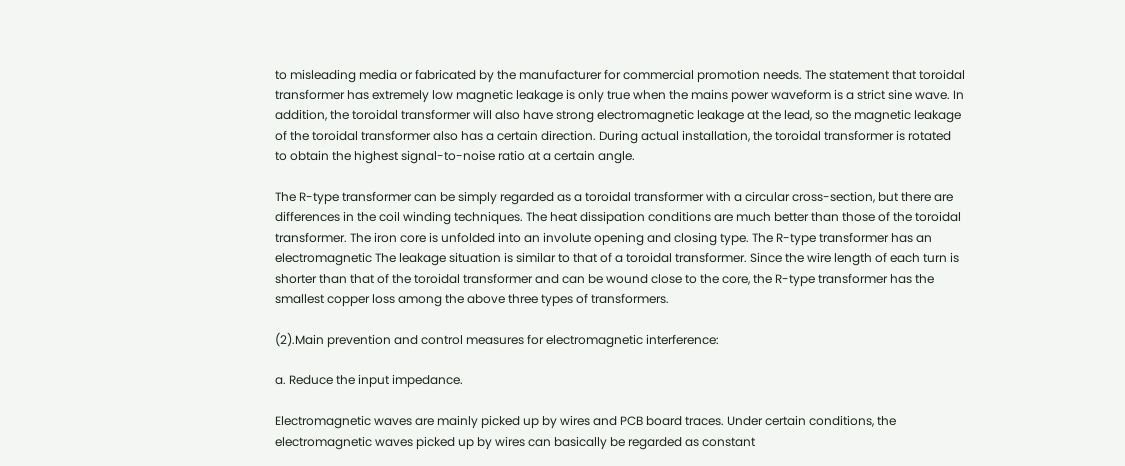to misleading media or fabricated by the manufacturer for commercial promotion needs. The statement that toroidal transformer has extremely low magnetic leakage is only true when the mains power waveform is a strict sine wave. In addition, the toroidal transformer will also have strong electromagnetic leakage at the lead, so the magnetic leakage of the toroidal transformer also has a certain direction. During actual installation, the toroidal transformer is rotated to obtain the highest signal-to-noise ratio at a certain angle.

The R-type transformer can be simply regarded as a toroidal transformer with a circular cross-section, but there are differences in the coil winding techniques. The heat dissipation conditions are much better than those of the toroidal transformer. The iron core is unfolded into an involute opening and closing type. The R-type transformer has an electromagnetic The leakage situation is similar to that of a toroidal transformer. Since the wire length of each turn is shorter than that of the toroidal transformer and can be wound close to the core, the R-type transformer has the smallest copper loss among the above three types of transformers.

(2).Main prevention and control measures for electromagnetic interference:

a. Reduce the input impedance.

Electromagnetic waves are mainly picked up by wires and PCB board traces. Under certain conditions, the electromagnetic waves picked up by wires can basically be regarded as constant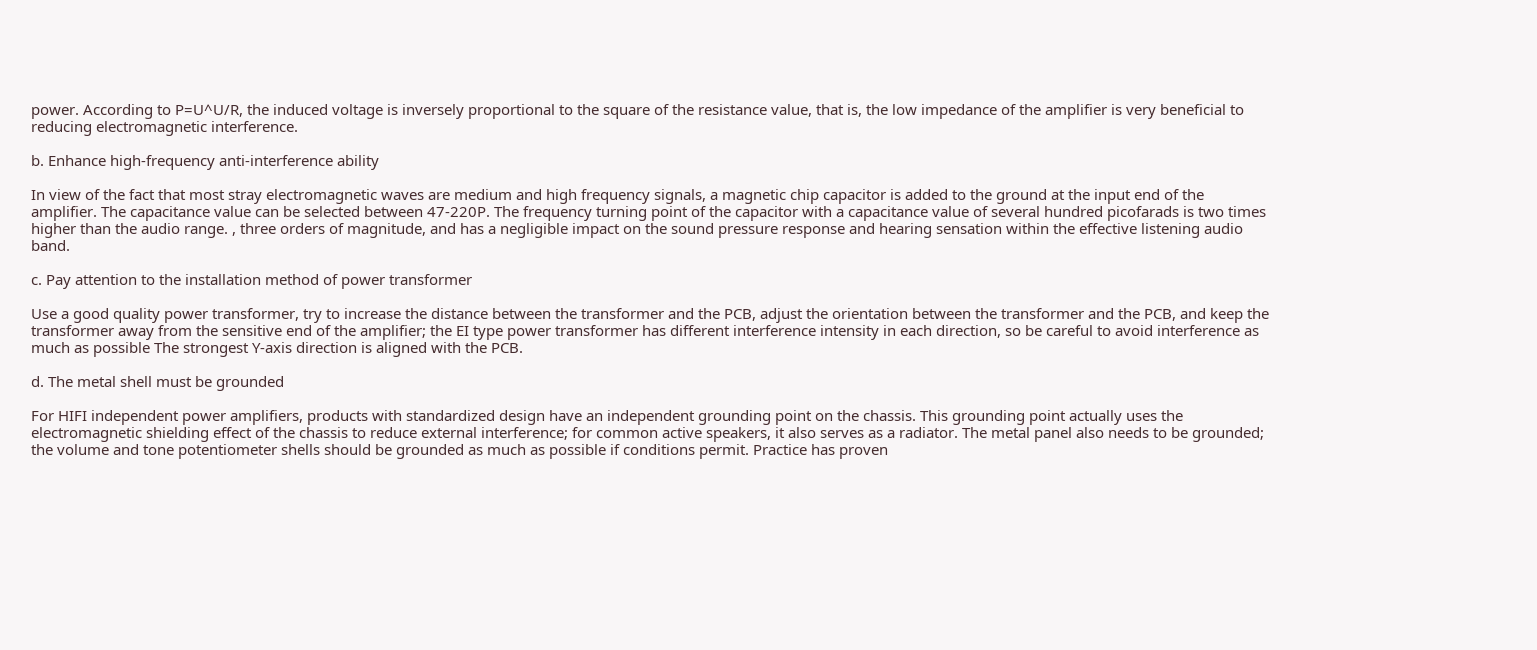power. According to P=U^U/R, the induced voltage is inversely proportional to the square of the resistance value, that is, the low impedance of the amplifier is very beneficial to reducing electromagnetic interference.

b. Enhance high-frequency anti-interference ability

In view of the fact that most stray electromagnetic waves are medium and high frequency signals, a magnetic chip capacitor is added to the ground at the input end of the amplifier. The capacitance value can be selected between 47-220P. The frequency turning point of the capacitor with a capacitance value of several hundred picofarads is two times higher than the audio range. , three orders of magnitude, and has a negligible impact on the sound pressure response and hearing sensation within the effective listening audio band.

c. Pay attention to the installation method of power transformer

Use a good quality power transformer, try to increase the distance between the transformer and the PCB, adjust the orientation between the transformer and the PCB, and keep the transformer away from the sensitive end of the amplifier; the EI type power transformer has different interference intensity in each direction, so be careful to avoid interference as much as possible The strongest Y-axis direction is aligned with the PCB.

d. The metal shell must be grounded

For HIFI independent power amplifiers, products with standardized design have an independent grounding point on the chassis. This grounding point actually uses the electromagnetic shielding effect of the chassis to reduce external interference; for common active speakers, it also serves as a radiator. The metal panel also needs to be grounded; the volume and tone potentiometer shells should be grounded as much as possible if conditions permit. Practice has proven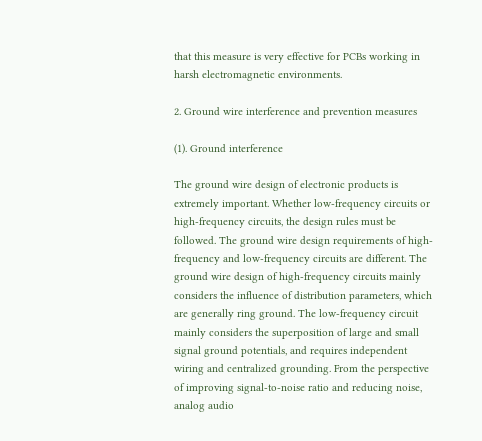that this measure is very effective for PCBs working in harsh electromagnetic environments.

2. Ground wire interference and prevention measures

(1). Ground interference

The ground wire design of electronic products is extremely important. Whether low-frequency circuits or high-frequency circuits, the design rules must be followed. The ground wire design requirements of high-frequency and low-frequency circuits are different. The ground wire design of high-frequency circuits mainly considers the influence of distribution parameters, which are generally ring ground. The low-frequency circuit mainly considers the superposition of large and small signal ground potentials, and requires independent wiring and centralized grounding. From the perspective of improving signal-to-noise ratio and reducing noise, analog audio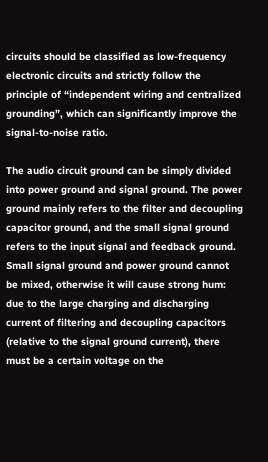circuits should be classified as low-frequency electronic circuits and strictly follow the principle of “independent wiring and centralized grounding”, which can significantly improve the signal-to-noise ratio.

The audio circuit ground can be simply divided into power ground and signal ground. The power ground mainly refers to the filter and decoupling capacitor ground, and the small signal ground refers to the input signal and feedback ground. Small signal ground and power ground cannot be mixed, otherwise it will cause strong hum: due to the large charging and discharging current of filtering and decoupling capacitors (relative to the signal ground current), there must be a certain voltage on the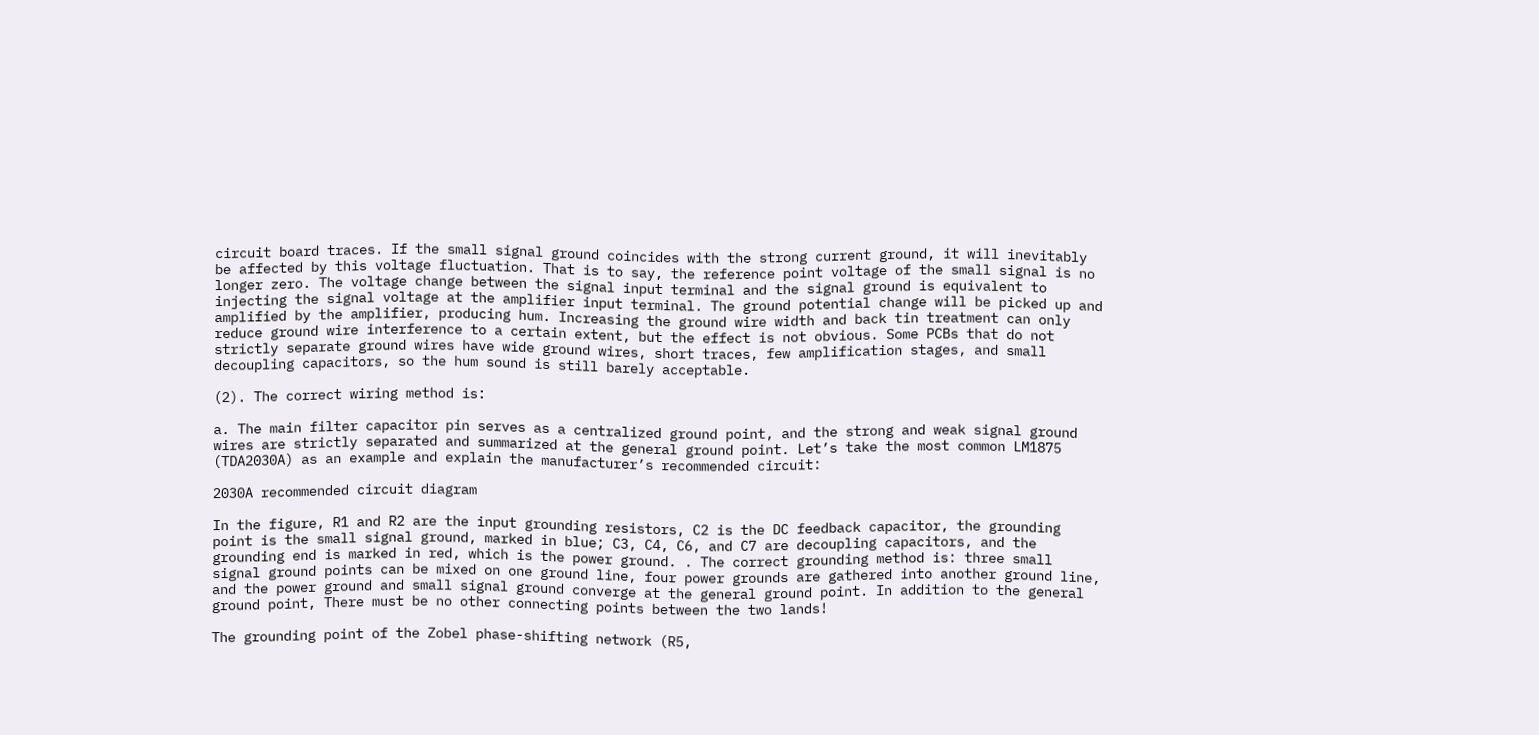circuit board traces. If the small signal ground coincides with the strong current ground, it will inevitably be affected by this voltage fluctuation. That is to say, the reference point voltage of the small signal is no longer zero. The voltage change between the signal input terminal and the signal ground is equivalent to injecting the signal voltage at the amplifier input terminal. The ground potential change will be picked up and amplified by the amplifier, producing hum. Increasing the ground wire width and back tin treatment can only reduce ground wire interference to a certain extent, but the effect is not obvious. Some PCBs that do not strictly separate ground wires have wide ground wires, short traces, few amplification stages, and small decoupling capacitors, so the hum sound is still barely acceptable.

(2). The correct wiring method is:

a. The main filter capacitor pin serves as a centralized ground point, and the strong and weak signal ground wires are strictly separated and summarized at the general ground point. Let’s take the most common LM1875 (TDA2030A) as an example and explain the manufacturer’s recommended circuit:

2030A recommended circuit diagram

In the figure, R1 and R2 are the input grounding resistors, C2 is the DC feedback capacitor, the grounding point is the small signal ground, marked in blue; C3, C4, C6, and C7 are decoupling capacitors, and the grounding end is marked in red, which is the power ground. . The correct grounding method is: three small signal ground points can be mixed on one ground line, four power grounds are gathered into another ground line, and the power ground and small signal ground converge at the general ground point. In addition to the general ground point, There must be no other connecting points between the two lands!

The grounding point of the Zobel phase-shifting network (R5,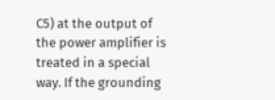C5) at the output of the power amplifier is treated in a special way. If the grounding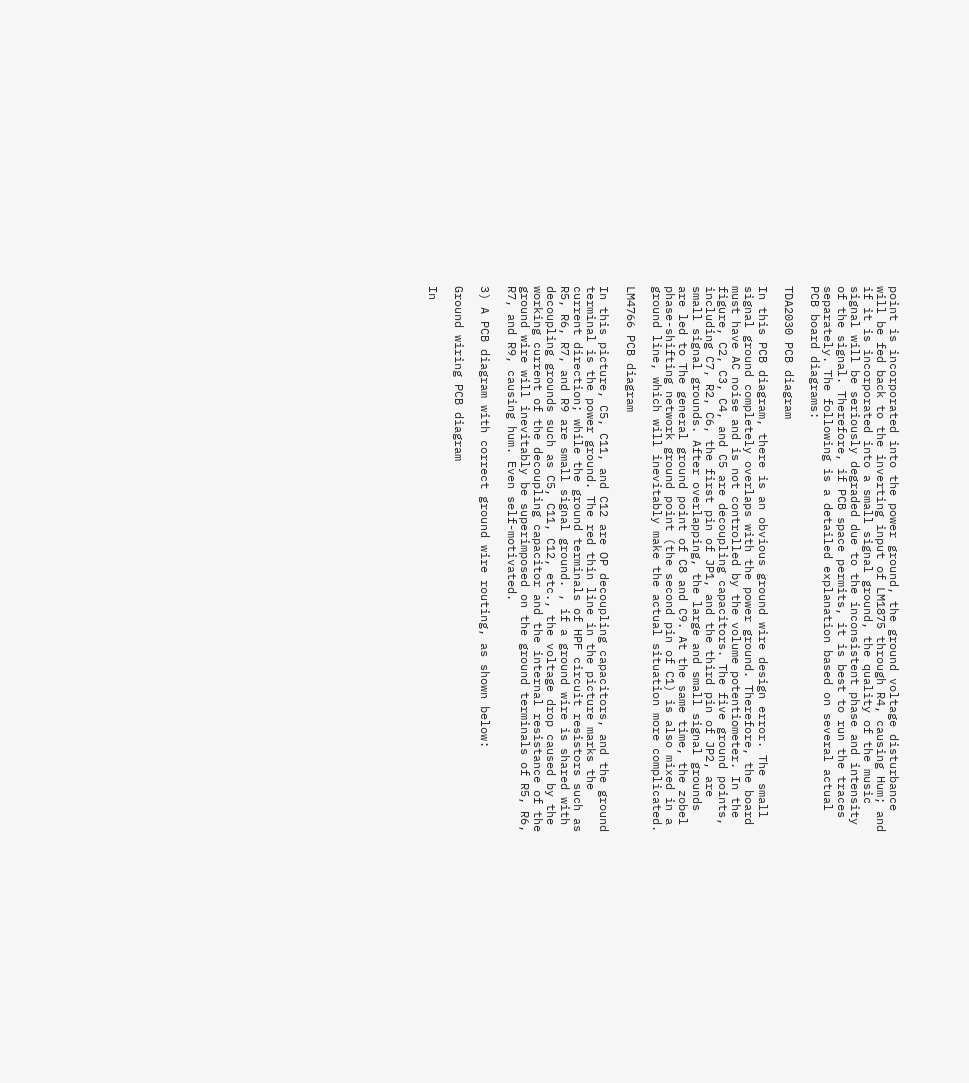point is incorporated into the power ground, the ground voltage disturbance will be fed back to the inverting input of LM1875 through R4, causing Hum; and if it is incorporated into a small signal ground, the quality of the music signal will be seriously degraded due to the inconsistent phase and intensity of the signal. Therefore, if PCB space permits, it is best to run the traces separately. The following is a detailed explanation based on several actual PCB board diagrams:

TDA2030 PCB diagram

In this PCB diagram, there is an obvious ground wire design error. The small signal ground completely overlaps with the power ground. Therefore, the board must have AC noise and is not controlled by the volume potentiometer. In the figure, C2, C3, C4, and C5 are decoupling capacitors. The five ground points, including C7, R2, C6, the first pin of JP1, and the third pin of JP2, are small signal grounds. After overlapping, the large and small signal grounds are led to The general ground point of C8 and C9. At the same time, the zobel phase-shifting network ground point (the second pin of C1) is also mixed in a ground line, which will inevitably make the actual situation more complicated.

LM4766 PCB diagram

In this picture, C5, C11, and C12 are OP decoupling capacitors, and the ground terminal is the power ground. The red thin line in the picture marks the current direction; while the ground terminals of HPF circuit resistors such as R5, R6, R7, and R9 are small signal ground. , if a ground wire is shared with decoupling grounds such as C5, C11, C12, etc., the voltage drop caused by the working current of the decoupling capacitor and the internal resistance of the ground wire will inevitably be superimposed on the ground terminals of R5, R6, R7, and R9, causing hum. Even self-motivated.

3) A PCB diagram with correct ground wire routing, as shown below:

Ground wiring PCB diagram

In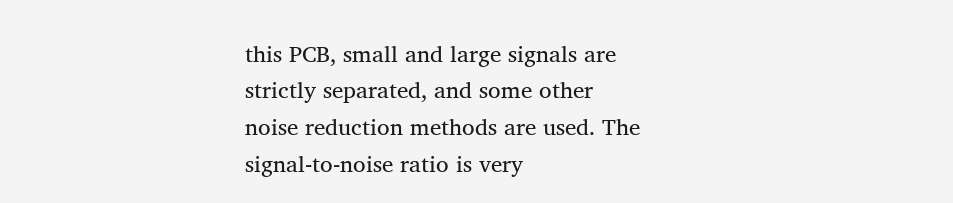this PCB, small and large signals are strictly separated, and some other noise reduction methods are used. The signal-to-noise ratio is very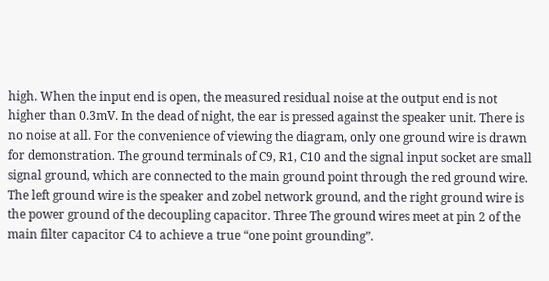high. When the input end is open, the measured residual noise at the output end is not higher than 0.3mV. In the dead of night, the ear is pressed against the speaker unit. There is no noise at all. For the convenience of viewing the diagram, only one ground wire is drawn for demonstration. The ground terminals of C9, R1, C10 and the signal input socket are small signal ground, which are connected to the main ground point through the red ground wire. The left ground wire is the speaker and zobel network ground, and the right ground wire is the power ground of the decoupling capacitor. Three The ground wires meet at pin 2 of the main filter capacitor C4 to achieve a true “one point grounding”.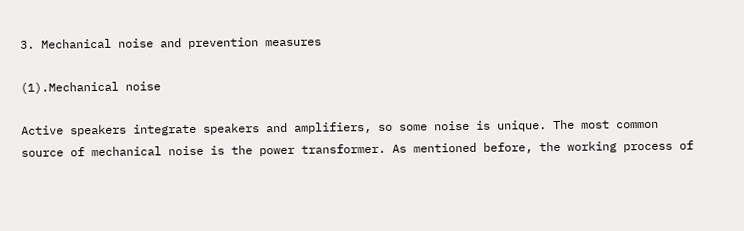3. Mechanical noise and prevention measures

(1).Mechanical noise

Active speakers integrate speakers and amplifiers, so some noise is unique. The most common source of mechanical noise is the power transformer. As mentioned before, the working process of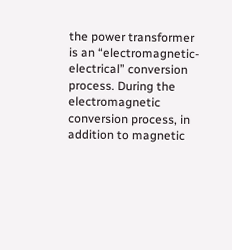the power transformer is an “electromagnetic-electrical” conversion process. During the electromagnetic conversion process, in addition to magnetic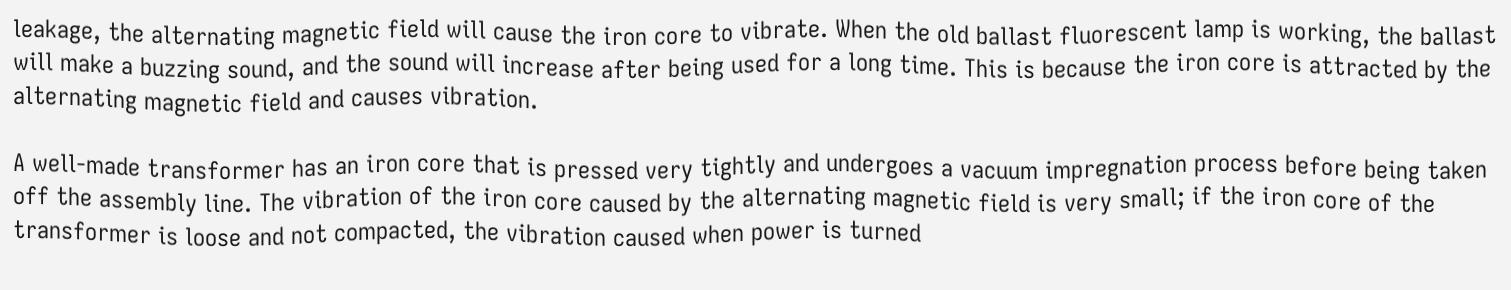leakage, the alternating magnetic field will cause the iron core to vibrate. When the old ballast fluorescent lamp is working, the ballast will make a buzzing sound, and the sound will increase after being used for a long time. This is because the iron core is attracted by the alternating magnetic field and causes vibration.

A well-made transformer has an iron core that is pressed very tightly and undergoes a vacuum impregnation process before being taken off the assembly line. The vibration of the iron core caused by the alternating magnetic field is very small; if the iron core of the transformer is loose and not compacted, the vibration caused when power is turned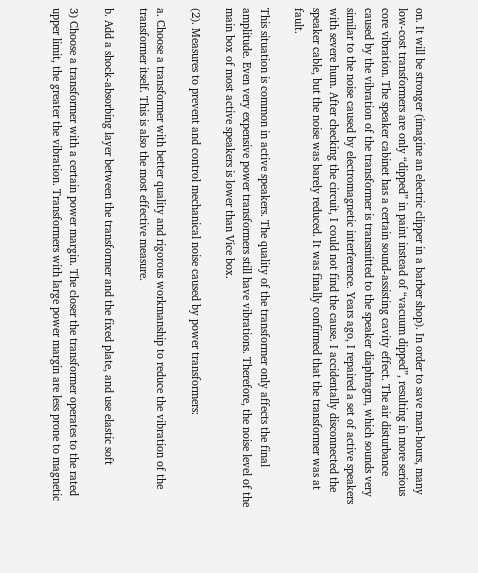on. It will be stronger (imagine an electric clipper in a barber shop). In order to save man-hours, many low-cost transformers are only “dipped” in paint instead of “vacuum dipped”, resulting in more serious core vibration. The speaker cabinet has a certain sound-assisting cavity effect. The air disturbance caused by the vibration of the transformer is transmitted to the speaker diaphragm, which sounds very similar to the noise caused by electromagnetic interference. Years ago, I repaired a set of active speakers with severe hum. After checking the circuit, I could not find the cause. I accidentally disconnected the speaker cable, but the noise was barely reduced. It was finally confirmed that the transformer was at fault.

This situation is common in active speakers. The quality of the transformer only affects the final amplitude. Even very expensive power transformers still have vibrations. Therefore, the noise level of the main box of most active speakers is lower than Vice box.

(2). Measures to prevent and control mechanical noise caused by power transformers:

a. Choose a transformer with better quality and rigorous workmanship to reduce the vibration of the transformer itself. This is also the most effective measure.

b. Add a shock-absorbing layer between the transformer and the fixed plate, and use elastic soft

3) Choose a transformer with a certain power margin. The closer the transformer operates to the rated upper limit, the greater the vibration. Transformers with large power margin are less prone to magnetic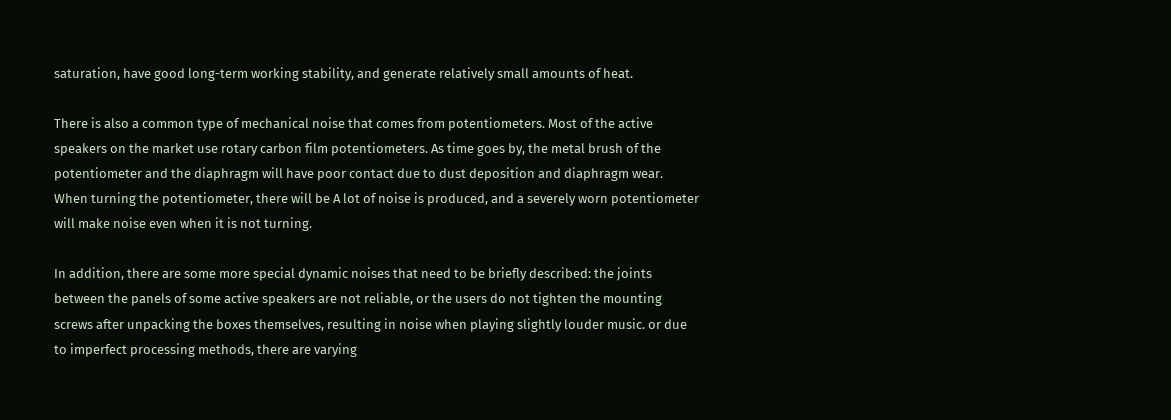saturation, have good long-term working stability, and generate relatively small amounts of heat.

There is also a common type of mechanical noise that comes from potentiometers. Most of the active speakers on the market use rotary carbon film potentiometers. As time goes by, the metal brush of the potentiometer and the diaphragm will have poor contact due to dust deposition and diaphragm wear. When turning the potentiometer, there will be A lot of noise is produced, and a severely worn potentiometer will make noise even when it is not turning.

In addition, there are some more special dynamic noises that need to be briefly described: the joints between the panels of some active speakers are not reliable, or the users do not tighten the mounting screws after unpacking the boxes themselves, resulting in noise when playing slightly louder music. or due to imperfect processing methods, there are varying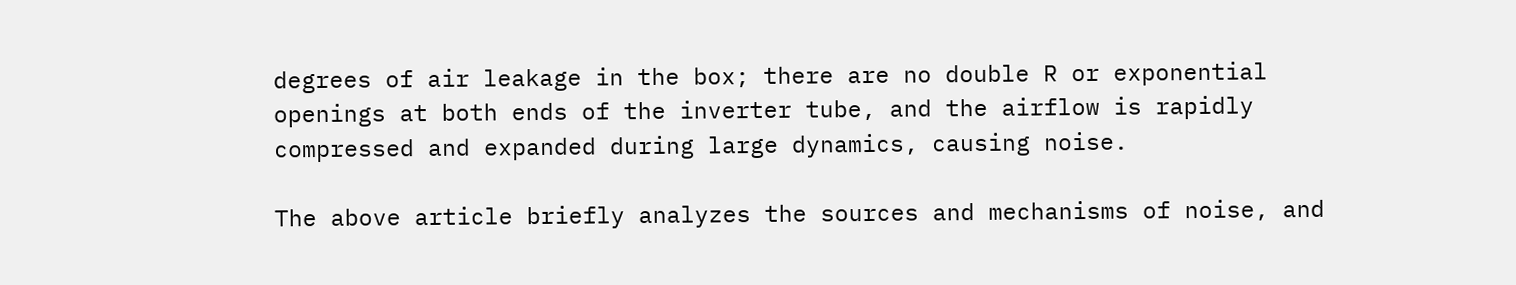degrees of air leakage in the box; there are no double R or exponential openings at both ends of the inverter tube, and the airflow is rapidly compressed and expanded during large dynamics, causing noise.

The above article briefly analyzes the sources and mechanisms of noise, and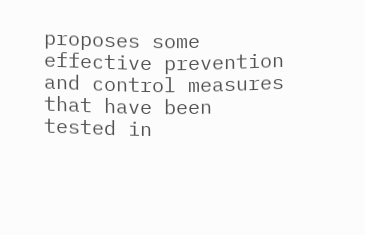proposes some effective prevention and control measures that have been tested in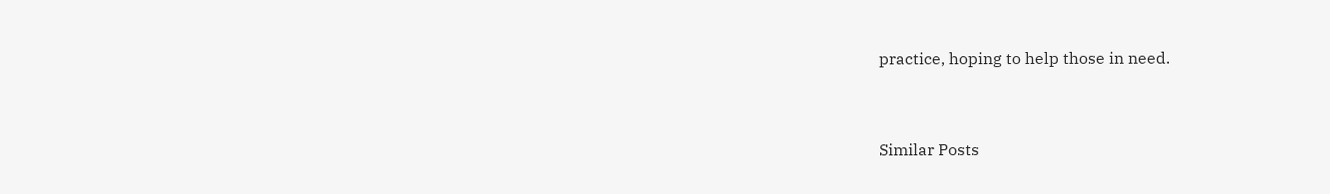practice, hoping to help those in need.


Similar Posts